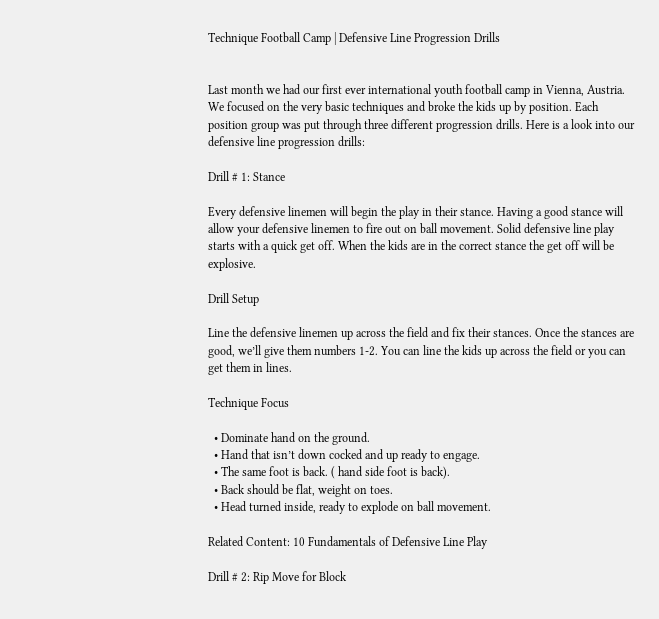Technique Football Camp | Defensive Line Progression Drills


Last month we had our first ever international youth football camp in Vienna, Austria. We focused on the very basic techniques and broke the kids up by position. Each position group was put through three different progression drills. Here is a look into our defensive line progression drills:

Drill # 1: Stance

Every defensive linemen will begin the play in their stance. Having a good stance will allow your defensive linemen to fire out on ball movement. Solid defensive line play starts with a quick get off. When the kids are in the correct stance the get off will be explosive.

Drill Setup

Line the defensive linemen up across the field and fix their stances. Once the stances are good, we’ll give them numbers 1-2. You can line the kids up across the field or you can get them in lines.

Technique Focus

  • Dominate hand on the ground.
  • Hand that isn’t down cocked and up ready to engage.
  • The same foot is back. ( hand side foot is back).
  • Back should be flat, weight on toes.
  • Head turned inside, ready to explode on ball movement.

Related Content: 10 Fundamentals of Defensive Line Play

Drill # 2: Rip Move for Block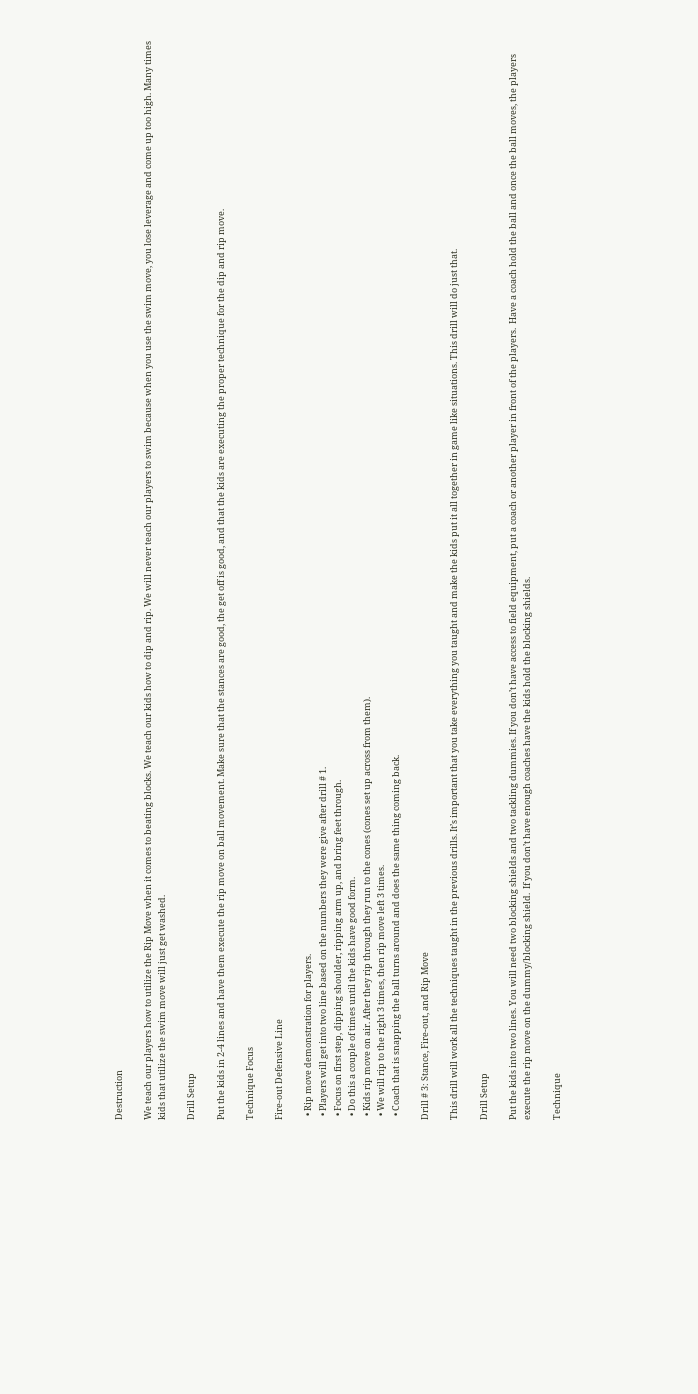Destruction

We teach our players how to utilize the Rip Move when it comes to beating blocks. We teach our kids how to dip and rip. We will never teach our players to swim because when you use the swim move, you lose leverage and come up too high. Many times kids that utilize the swim move will just get washed.

Drill Setup

Put the kids in 2-4 lines and have them execute the rip move on ball movement. Make sure that the stances are good, the get off is good, and that the kids are executing the proper technique for the dip and rip move.

Technique Focus

Fire-out Defensive Line

  • Rip move demonstration for players.
  • Players will get into two line based on the numbers they were give after drill # 1.
  • Focus on first step, dipping shoulder, ripping arm up, and bring feet through.
  • Do this a couple of times until the kids have good form.
  • Kids rip move on air. After they rip through they run to the cones (cones set up across from them).
  • We will rip to the right 3 times, then rip move left 3 times.
  • Coach that is snapping the ball turns around and does the same thing coming back.

Drill # 3: Stance, Fire-out, and Rip Move

This drill will work all the techniques taught in the previous drills. It’s important that you take everything you taught and make the kids put it all together in game like situations. This drill will do just that.

Drill Setup

Put the kids into two lines. You will need two blocking shields and two tackling dummies. If you don’t have access to field equipment, put a coach or another player in front of the players.  Have a coach hold the ball and once the ball moves, the players execute the rip move on the dummy/blocking shield.  If you don’t have enough coaches have the kids hold the blocking shields.

Technique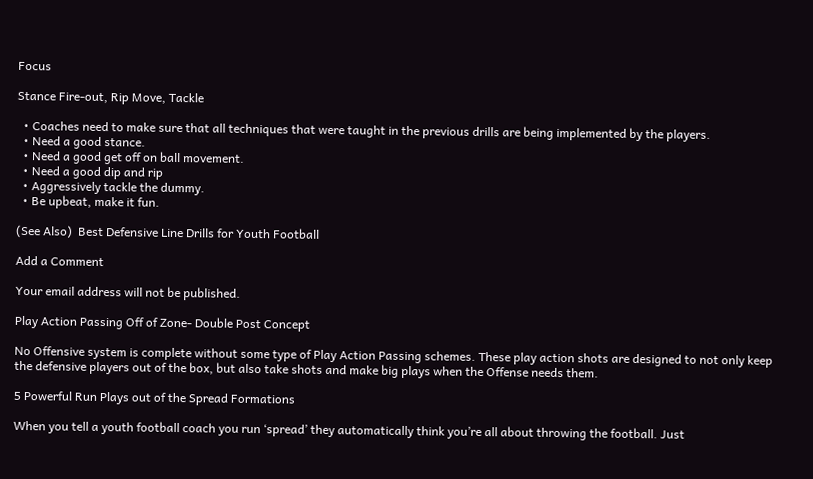Focus

Stance Fire-out, Rip Move, Tackle

  • Coaches need to make sure that all techniques that were taught in the previous drills are being implemented by the players.
  • Need a good stance.
  • Need a good get off on ball movement.
  • Need a good dip and rip
  • Aggressively tackle the dummy.
  • Be upbeat, make it fun.

(See Also)  Best Defensive Line Drills for Youth Football

Add a Comment

Your email address will not be published.

Play Action Passing Off of Zone- Double Post Concept

No Offensive system is complete without some type of Play Action Passing schemes. These play action shots are designed to not only keep the defensive players out of the box, but also take shots and make big plays when the Offense needs them.

5 Powerful Run Plays out of the Spread Formations

When you tell a youth football coach you run ‘spread’ they automatically think you’re all about throwing the football. Just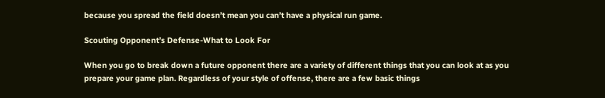because you spread the field doesn’t mean you can’t have a physical run game.

Scouting Opponent’s Defense-What to Look For

When you go to break down a future opponent there are a variety of different things that you can look at as you prepare your game plan. Regardless of your style of offense, there are a few basic things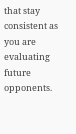that stay consistent as you are evaluating future opponents.